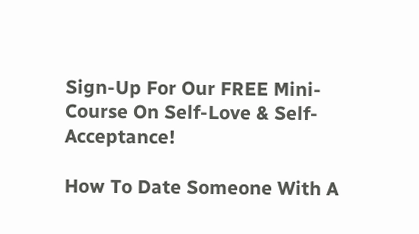Sign-Up For Our FREE Mini-Course On Self-Love & Self-Acceptance!

How To Date Someone With A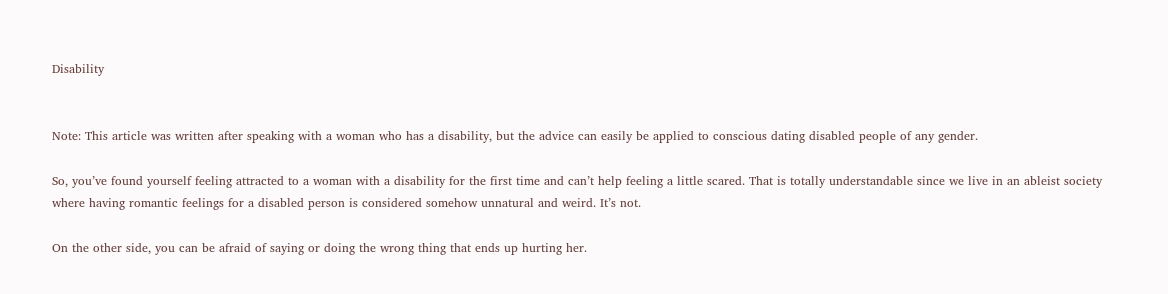Disability


Note: This article was written after speaking with a woman who has a disability, but the advice can easily be applied to conscious dating disabled people of any gender.

So, you’ve found yourself feeling attracted to a woman with a disability for the first time and can’t help feeling a little scared. That is totally understandable since we live in an ableist society where having romantic feelings for a disabled person is considered somehow unnatural and weird. It’s not.

On the other side, you can be afraid of saying or doing the wrong thing that ends up hurting her.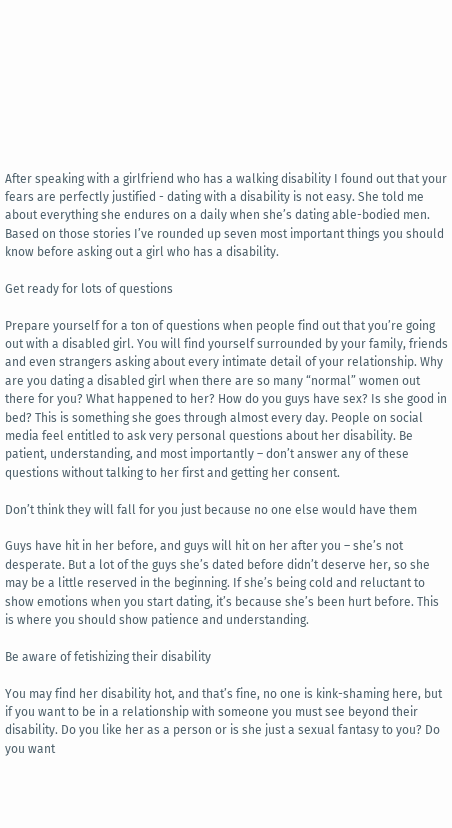After speaking with a girlfriend who has a walking disability I found out that your fears are perfectly justified - dating with a disability is not easy. She told me about everything she endures on a daily when she’s dating able-bodied men. Based on those stories I’ve rounded up seven most important things you should know before asking out a girl who has a disability.

Get ready for lots of questions

Prepare yourself for a ton of questions when people find out that you’re going out with a disabled girl. You will find yourself surrounded by your family, friends and even strangers asking about every intimate detail of your relationship. Why are you dating a disabled girl when there are so many “normal” women out there for you? What happened to her? How do you guys have sex? Is she good in bed? This is something she goes through almost every day. People on social media feel entitled to ask very personal questions about her disability. Be patient, understanding, and most importantly – don’t answer any of these questions without talking to her first and getting her consent.

Don’t think they will fall for you just because no one else would have them

Guys have hit in her before, and guys will hit on her after you – she’s not desperate. But a lot of the guys she’s dated before didn’t deserve her, so she may be a little reserved in the beginning. If she’s being cold and reluctant to show emotions when you start dating, it’s because she’s been hurt before. This is where you should show patience and understanding.

Be aware of fetishizing their disability

You may find her disability hot, and that’s fine, no one is kink-shaming here, but if you want to be in a relationship with someone you must see beyond their disability. Do you like her as a person or is she just a sexual fantasy to you? Do you want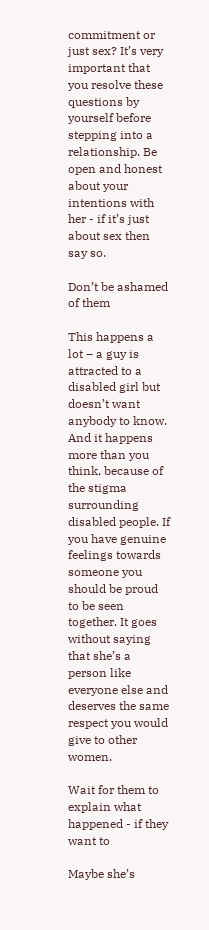commitment or just sex? It’s very important that you resolve these questions by yourself before stepping into a relationship. Be open and honest about your intentions with her - if it’s just about sex then say so.

Don’t be ashamed of them

This happens a lot – a guy is attracted to a disabled girl but doesn’t want anybody to know. And it happens more than you think, because of the stigma surrounding disabled people. If you have genuine feelings towards someone you should be proud to be seen together. It goes without saying that she’s a person like everyone else and deserves the same respect you would give to other women.

Wait for them to explain what happened - if they want to

Maybe she’s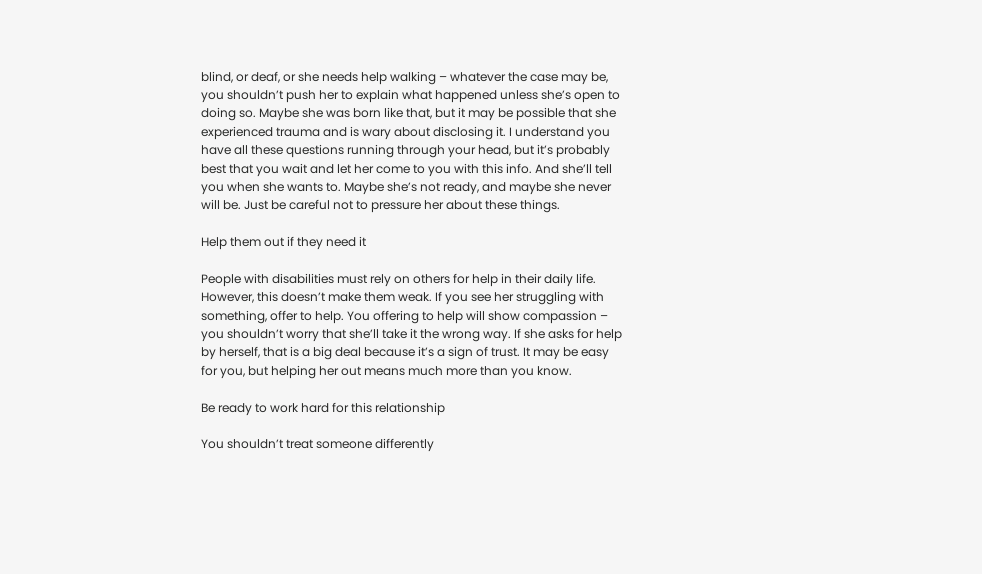blind, or deaf, or she needs help walking – whatever the case may be, you shouldn’t push her to explain what happened unless she’s open to doing so. Maybe she was born like that, but it may be possible that she experienced trauma and is wary about disclosing it. I understand you have all these questions running through your head, but it’s probably best that you wait and let her come to you with this info. And she’ll tell you when she wants to. Maybe she’s not ready, and maybe she never will be. Just be careful not to pressure her about these things.

Help them out if they need it

People with disabilities must rely on others for help in their daily life. However, this doesn’t make them weak. If you see her struggling with something, offer to help. You offering to help will show compassion – you shouldn’t worry that she’ll take it the wrong way. If she asks for help by herself, that is a big deal because it’s a sign of trust. It may be easy for you, but helping her out means much more than you know.

Be ready to work hard for this relationship

You shouldn’t treat someone differently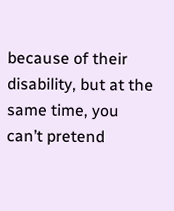because of their disability, but at the same time, you can’t pretend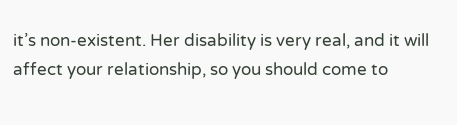it’s non-existent. Her disability is very real, and it will affect your relationship, so you should come to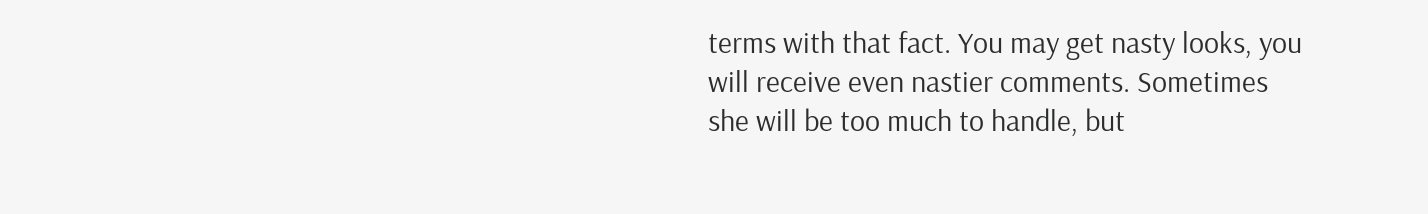terms with that fact. You may get nasty looks, you will receive even nastier comments. Sometimes she will be too much to handle, but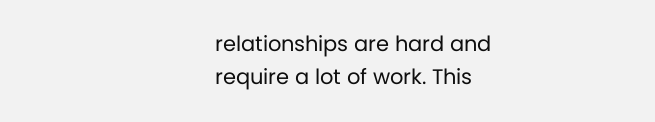relationships are hard and require a lot of work. This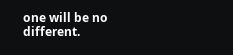one will be no different.